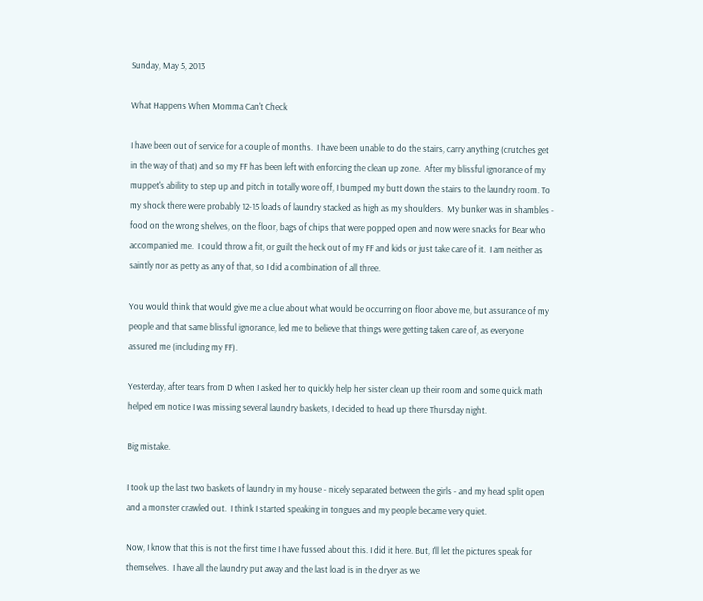Sunday, May 5, 2013

What Happens When Momma Can't Check

I have been out of service for a couple of months.  I have been unable to do the stairs, carry anything (crutches get in the way of that) and so my FF has been left with enforcing the clean up zone.  After my blissful ignorance of my muppet's ability to step up and pitch in totally wore off, I bumped my butt down the stairs to the laundry room. To my shock there were probably 12-15 loads of laundry stacked as high as my shoulders.  My bunker was in shambles - food on the wrong shelves, on the floor, bags of chips that were popped open and now were snacks for Bear who accompanied me.  I could throw a fit, or guilt the heck out of my FF and kids or just take care of it.  I am neither as saintly nor as petty as any of that, so I did a combination of all three.

You would think that would give me a clue about what would be occurring on floor above me, but assurance of my people and that same blissful ignorance, led me to believe that things were getting taken care of, as everyone assured me (including my FF).

Yesterday, after tears from D when I asked her to quickly help her sister clean up their room and some quick math helped em notice I was missing several laundry baskets, I decided to head up there Thursday night.

Big mistake.

I took up the last two baskets of laundry in my house - nicely separated between the girls - and my head split open and a monster crawled out.  I think I started speaking in tongues and my people became very quiet.

Now, I know that this is not the first time I have fussed about this. I did it here. But, I'll let the pictures speak for themselves.  I have all the laundry put away and the last load is in the dryer as we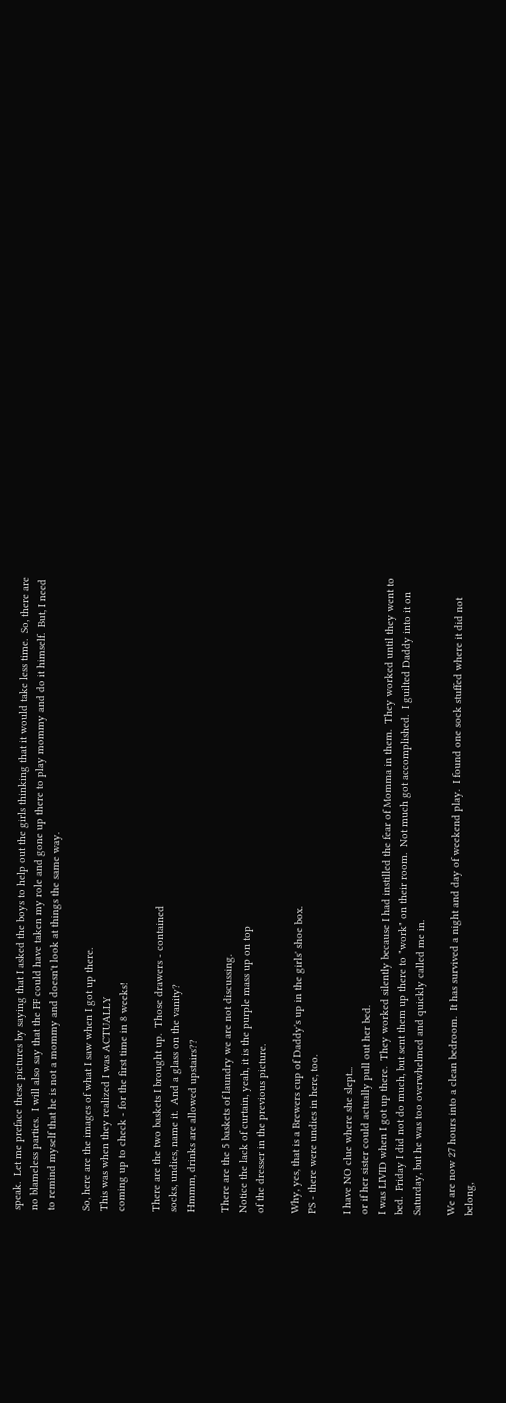speak.  Let me preface these pictures by saying that I asked the boys to help out the girls thinking that it would take less time.  So, there are no blameless parties.  I will also say that the FF could have taken my role and gone up there to play mommy and do it himself.  But, I need to remind myself that he is not a mommy and doesn't look at things the same way.

So, here are the images of what I saw when I got up there.
This was when they realized I was ACTUALLY
coming up to check - for the first time in 8 weeks!

There are the two baskets I brought up.  Those drawers - contained
socks, undies, name it.  And a glass on the vanity?
Hmmm, drinks are allowed upstairs??

There are the 5 baskets of laundry we are not discussing.
Notice the lack of curtain, yeah, it is the purple mass up on top
of the dresser in the previous picture.

Why, yes, that is a Brewers cup of Daddy's up in the girls' shoe box.
PS - there were undies in here, too.

I have NO clue where she slept...
or if her sister could actually pull out her bed.
I was LIVID when I got up there.  They worked silently because I had instilled the fear of Momma in them.  They worked until they went to bed.  Friday I did not do much, but sent them up there to "work" on their room.  Not much got accomplished.  I guilted Daddy into it on Saturday, but he was too overwhelmed and quickly called me in.

We are now 27 hours into a clean bedroom.  It has survived a night and day of weekend play.  I found one sock stuffed where it did not belong,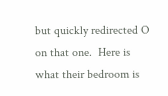but quickly redirected O on that one.  Here is what their bedroom is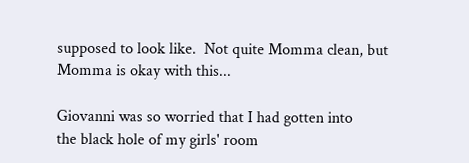supposed to look like.  Not quite Momma clean, but Momma is okay with this...

Giovanni was so worried that I had gotten into
the black hole of my girls' room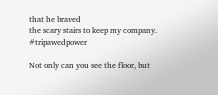that he braved
the scary stairs to keep my company. #tripawedpower

Not only can you see the floor, but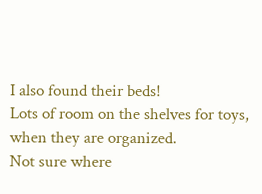I also found their beds!
Lots of room on the shelves for toys, when they are organized.
Not sure where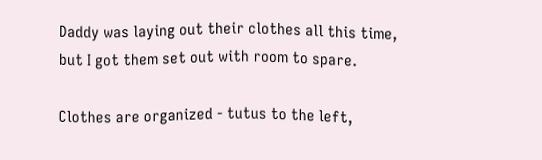Daddy was laying out their clothes all this time,
but I got them set out with room to spare.

Clothes are organized - tutus to the left,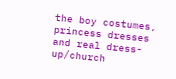the boy costumes,
princess dresses and real dress-up/church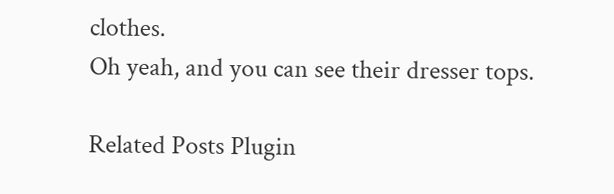clothes.
Oh yeah, and you can see their dresser tops.

Related Posts Plugin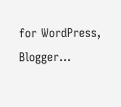for WordPress, Blogger...